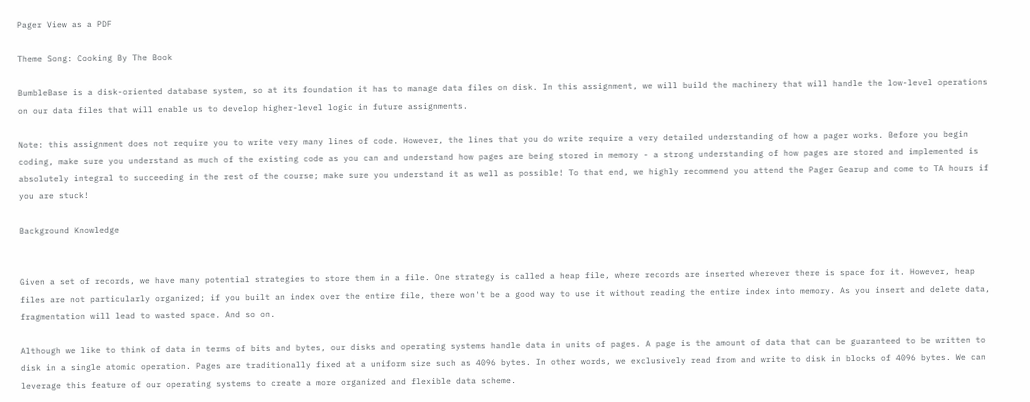Pager View as a PDF

Theme Song: Cooking By The Book

BumbleBase is a disk-oriented database system, so at its foundation it has to manage data files on disk. In this assignment, we will build the machinery that will handle the low-level operations on our data files that will enable us to develop higher-level logic in future assignments.

Note: this assignment does not require you to write very many lines of code. However, the lines that you do write require a very detailed understanding of how a pager works. Before you begin coding, make sure you understand as much of the existing code as you can and understand how pages are being stored in memory - a strong understanding of how pages are stored and implemented is absolutely integral to succeeding in the rest of the course; make sure you understand it as well as possible! To that end, we highly recommend you attend the Pager Gearup and come to TA hours if you are stuck!

Background Knowledge


Given a set of records, we have many potential strategies to store them in a file. One strategy is called a heap file, where records are inserted wherever there is space for it. However, heap files are not particularly organized; if you built an index over the entire file, there won't be a good way to use it without reading the entire index into memory. As you insert and delete data, fragmentation will lead to wasted space. And so on.

Although we like to think of data in terms of bits and bytes, our disks and operating systems handle data in units of pages. A page is the amount of data that can be guaranteed to be written to disk in a single atomic operation. Pages are traditionally fixed at a uniform size such as 4096 bytes. In other words, we exclusively read from and write to disk in blocks of 4096 bytes. We can leverage this feature of our operating systems to create a more organized and flexible data scheme.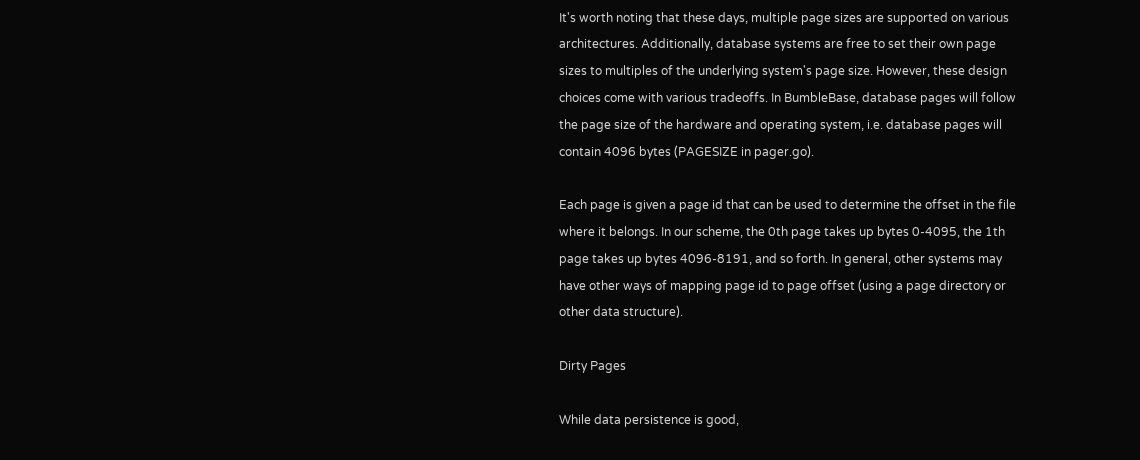It's worth noting that these days, multiple page sizes are supported on various architectures. Additionally, database systems are free to set their own page sizes to multiples of the underlying system's page size. However, these design choices come with various tradeoffs. In BumbleBase, database pages will follow the page size of the hardware and operating system, i.e. database pages will contain 4096 bytes (PAGESIZE in pager.go).

Each page is given a page id that can be used to determine the offset in the file where it belongs. In our scheme, the 0th page takes up bytes 0-4095, the 1th page takes up bytes 4096-8191, and so forth. In general, other systems may have other ways of mapping page id to page offset (using a page directory or other data structure).

Dirty Pages

While data persistence is good,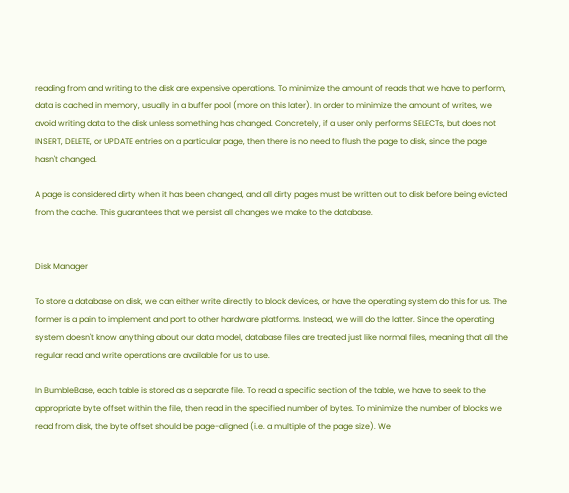reading from and writing to the disk are expensive operations. To minimize the amount of reads that we have to perform, data is cached in memory, usually in a buffer pool (more on this later). In order to minimize the amount of writes, we avoid writing data to the disk unless something has changed. Concretely, if a user only performs SELECTs, but does not INSERT, DELETE, or UPDATE entries on a particular page, then there is no need to flush the page to disk, since the page hasn't changed.

A page is considered dirty when it has been changed, and all dirty pages must be written out to disk before being evicted from the cache. This guarantees that we persist all changes we make to the database.


Disk Manager

To store a database on disk, we can either write directly to block devices, or have the operating system do this for us. The former is a pain to implement and port to other hardware platforms. Instead, we will do the latter. Since the operating system doesn't know anything about our data model, database files are treated just like normal files, meaning that all the regular read and write operations are available for us to use.

In BumbleBase, each table is stored as a separate file. To read a specific section of the table, we have to seek to the appropriate byte offset within the file, then read in the specified number of bytes. To minimize the number of blocks we read from disk, the byte offset should be page-aligned (i.e. a multiple of the page size). We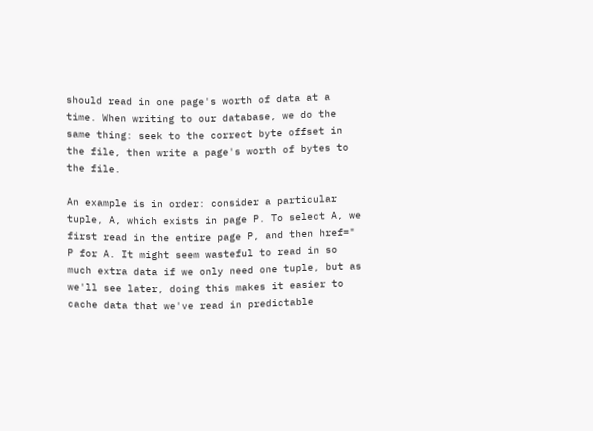should read in one page's worth of data at a time. When writing to our database, we do the same thing: seek to the correct byte offset in the file, then write a page's worth of bytes to the file.

An example is in order: consider a particular tuple, A, which exists in page P. To select A, we first read in the entire page P, and then href=" P for A. It might seem wasteful to read in so much extra data if we only need one tuple, but as we'll see later, doing this makes it easier to cache data that we've read in predictable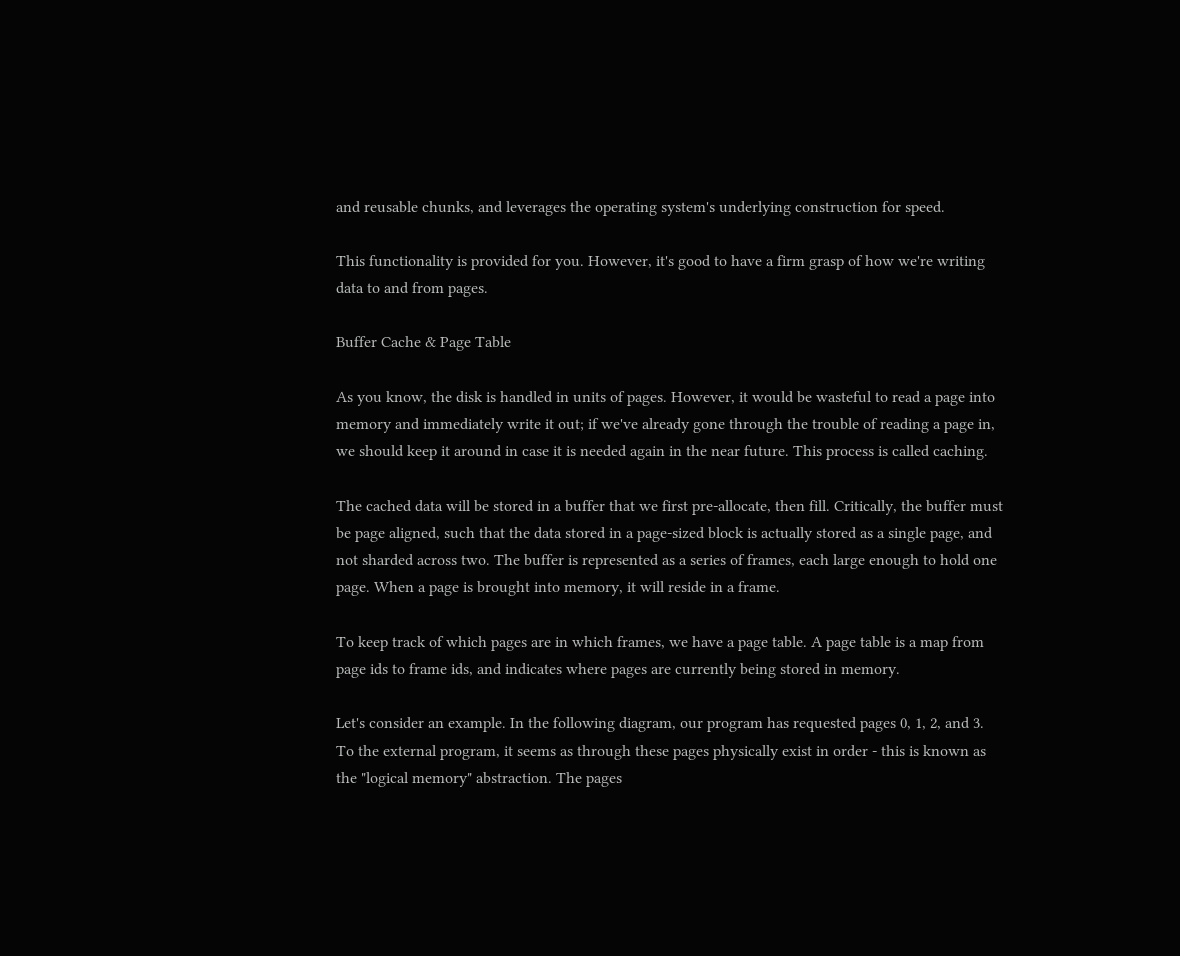and reusable chunks, and leverages the operating system's underlying construction for speed.

This functionality is provided for you. However, it's good to have a firm grasp of how we're writing data to and from pages.

Buffer Cache & Page Table

As you know, the disk is handled in units of pages. However, it would be wasteful to read a page into memory and immediately write it out; if we've already gone through the trouble of reading a page in, we should keep it around in case it is needed again in the near future. This process is called caching.

The cached data will be stored in a buffer that we first pre-allocate, then fill. Critically, the buffer must be page aligned, such that the data stored in a page-sized block is actually stored as a single page, and not sharded across two. The buffer is represented as a series of frames, each large enough to hold one page. When a page is brought into memory, it will reside in a frame.

To keep track of which pages are in which frames, we have a page table. A page table is a map from page ids to frame ids, and indicates where pages are currently being stored in memory.

Let's consider an example. In the following diagram, our program has requested pages 0, 1, 2, and 3. To the external program, it seems as through these pages physically exist in order - this is known as the "logical memory" abstraction. The pages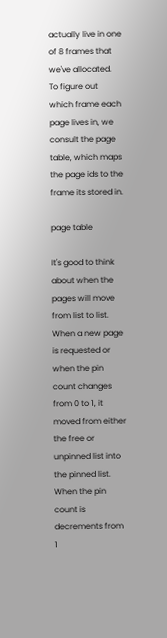actually live in one of 8 frames that we've allocated. To figure out which frame each page lives in, we consult the page table, which maps the page ids to the frame its stored in.

page table

It's good to think about when the pages will move from list to list. When a new page is requested or when the pin count changes from 0 to 1, it moved from either the free or unpinned list into the pinned list. When the pin count is decrements from 1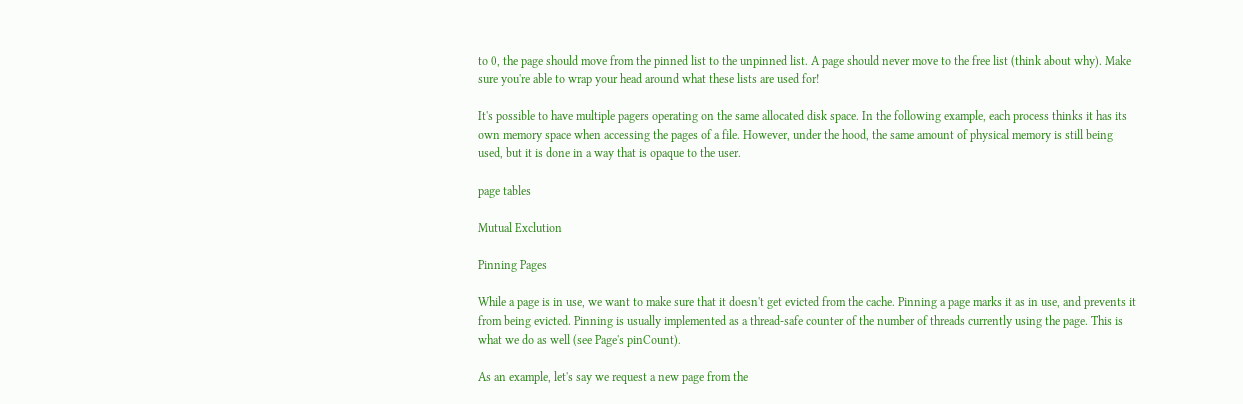to 0, the page should move from the pinned list to the unpinned list. A page should never move to the free list (think about why). Make sure you're able to wrap your head around what these lists are used for!

It's possible to have multiple pagers operating on the same allocated disk space. In the following example, each process thinks it has its own memory space when accessing the pages of a file. However, under the hood, the same amount of physical memory is still being used, but it is done in a way that is opaque to the user.

page tables

Mutual Exclution

Pinning Pages

While a page is in use, we want to make sure that it doesn't get evicted from the cache. Pinning a page marks it as in use, and prevents it from being evicted. Pinning is usually implemented as a thread-safe counter of the number of threads currently using the page. This is what we do as well (see Page's pinCount).

As an example, let's say we request a new page from the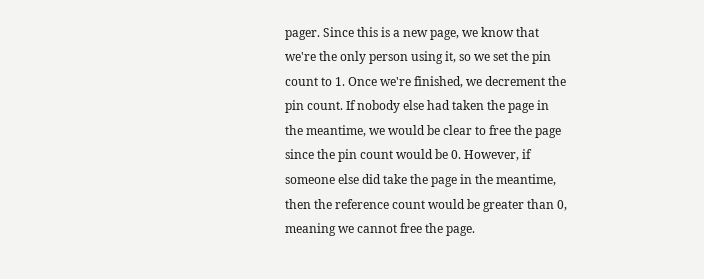pager. Since this is a new page, we know that we're the only person using it, so we set the pin count to 1. Once we're finished, we decrement the pin count. If nobody else had taken the page in the meantime, we would be clear to free the page since the pin count would be 0. However, if someone else did take the page in the meantime, then the reference count would be greater than 0, meaning we cannot free the page.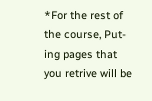*For the rest of the course, Put-ing pages that you retrive will be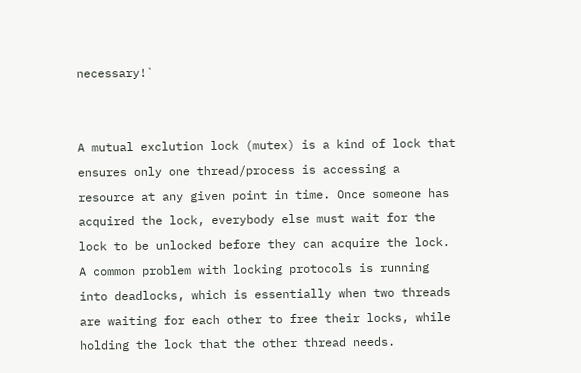necessary!`


A mutual exclution lock (mutex) is a kind of lock that ensures only one thread/process is accessing a resource at any given point in time. Once someone has acquired the lock, everybody else must wait for the lock to be unlocked before they can acquire the lock. A common problem with locking protocols is running into deadlocks, which is essentially when two threads are waiting for each other to free their locks, while holding the lock that the other thread needs.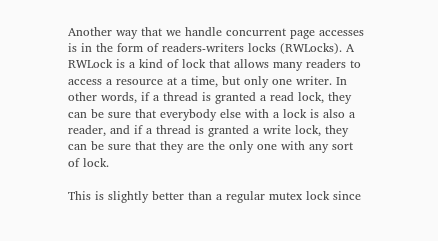Another way that we handle concurrent page accesses is in the form of readers-writers locks (RWLocks). A RWLock is a kind of lock that allows many readers to access a resource at a time, but only one writer. In other words, if a thread is granted a read lock, they can be sure that everybody else with a lock is also a reader, and if a thread is granted a write lock, they can be sure that they are the only one with any sort of lock.

This is slightly better than a regular mutex lock since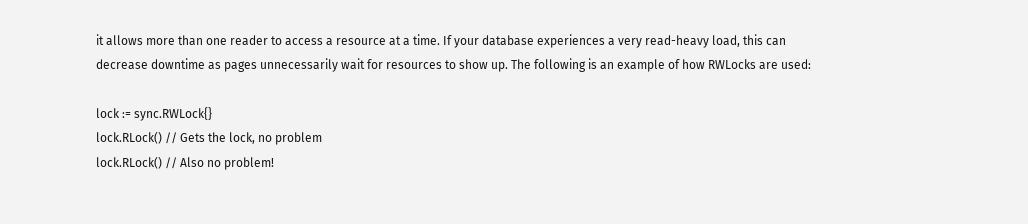it allows more than one reader to access a resource at a time. If your database experiences a very read-heavy load, this can decrease downtime as pages unnecessarily wait for resources to show up. The following is an example of how RWLocks are used:

lock := sync.RWLock{}
lock.RLock() // Gets the lock, no problem
lock.RLock() // Also no problem!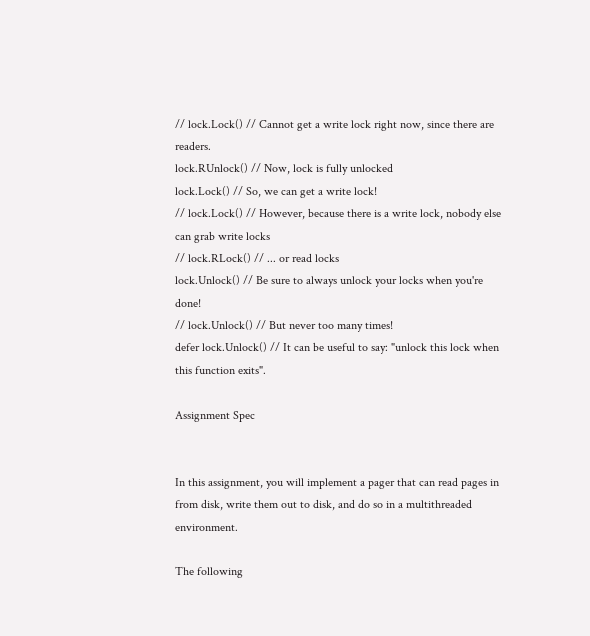// lock.Lock() // Cannot get a write lock right now, since there are readers.
lock.RUnlock() // Now, lock is fully unlocked
lock.Lock() // So, we can get a write lock!
// lock.Lock() // However, because there is a write lock, nobody else can grab write locks
// lock.RLock() // ... or read locks
lock.Unlock() // Be sure to always unlock your locks when you're done!
// lock.Unlock() // But never too many times!
defer lock.Unlock() // It can be useful to say: "unlock this lock when this function exits".

Assignment Spec


In this assignment, you will implement a pager that can read pages in from disk, write them out to disk, and do so in a multithreaded environment.

The following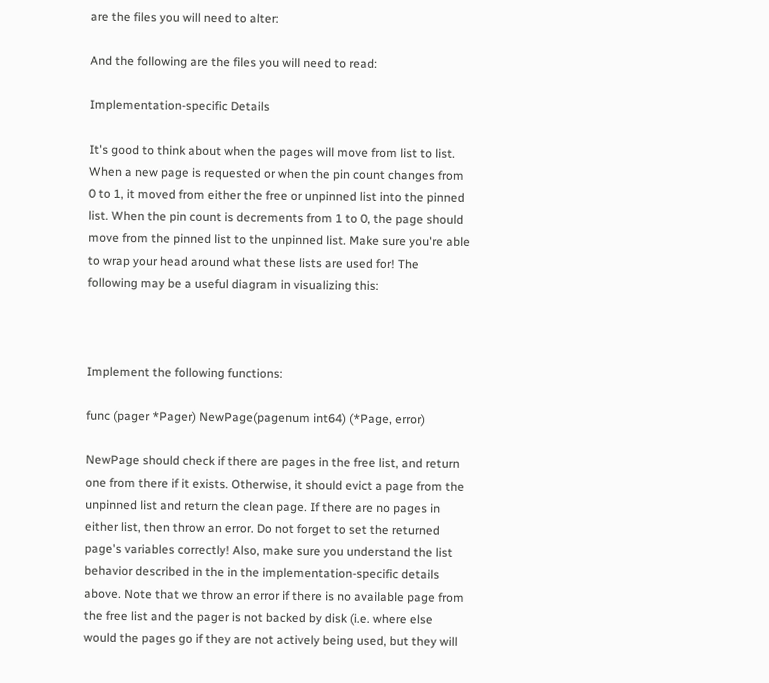are the files you will need to alter:

And the following are the files you will need to read:

Implementation-specific Details

It's good to think about when the pages will move from list to list. When a new page is requested or when the pin count changes from 0 to 1, it moved from either the free or unpinned list into the pinned list. When the pin count is decrements from 1 to 0, the page should move from the pinned list to the unpinned list. Make sure you're able to wrap your head around what these lists are used for! The following may be a useful diagram in visualizing this:



Implement the following functions:

func (pager *Pager) NewPage(pagenum int64) (*Page, error)

NewPage should check if there are pages in the free list, and return one from there if it exists. Otherwise, it should evict a page from the unpinned list and return the clean page. If there are no pages in either list, then throw an error. Do not forget to set the returned page's variables correctly! Also, make sure you understand the list behavior described in the in the implementation-specific details above. Note that we throw an error if there is no available page from the free list and the pager is not backed by disk (i.e. where else would the pages go if they are not actively being used, but they will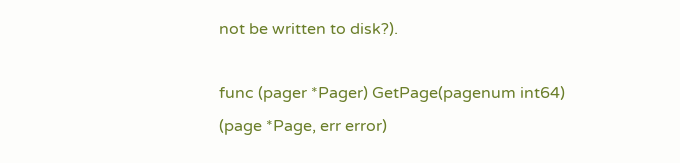not be written to disk?).

func (pager *Pager) GetPage(pagenum int64) (page *Page, err error)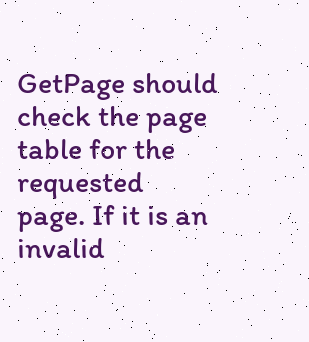GetPage should check the page table for the requested page. If it is an invalid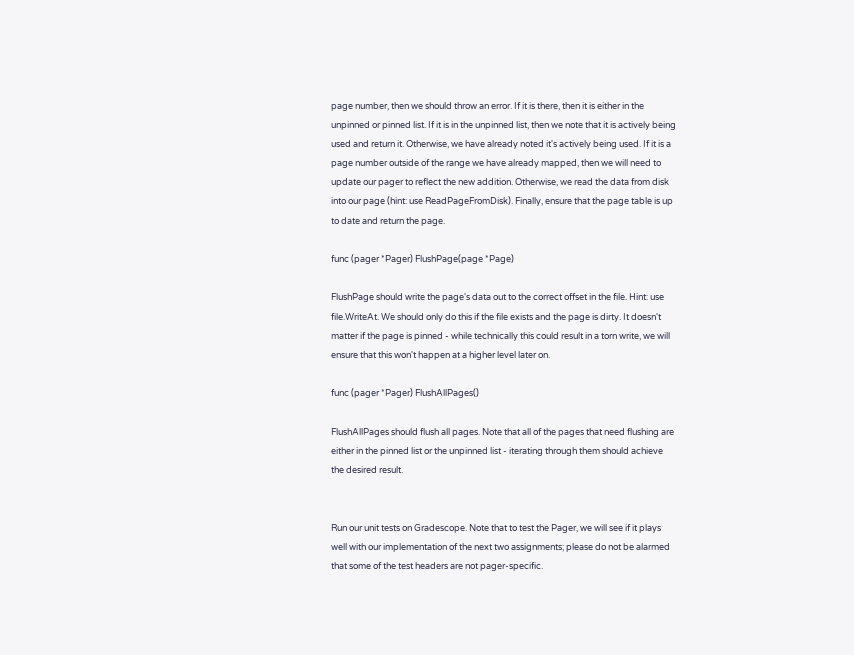page number, then we should throw an error. If it is there, then it is either in the unpinned or pinned list. If it is in the unpinned list, then we note that it is actively being used and return it. Otherwise, we have already noted it's actively being used. If it is a page number outside of the range we have already mapped, then we will need to update our pager to reflect the new addition. Otherwise, we read the data from disk into our page (hint: use ReadPageFromDisk). Finally, ensure that the page table is up to date and return the page.

func (pager *Pager) FlushPage(page *Page)

FlushPage should write the page's data out to the correct offset in the file. Hint: use file.WriteAt. We should only do this if the file exists and the page is dirty. It doesn't matter if the page is pinned - while technically this could result in a torn write, we will ensure that this won't happen at a higher level later on.

func (pager *Pager) FlushAllPages()

FlushAllPages should flush all pages. Note that all of the pages that need flushing are either in the pinned list or the unpinned list - iterating through them should achieve the desired result.


Run our unit tests on Gradescope. Note that to test the Pager, we will see if it plays well with our implementation of the next two assignments; please do not be alarmed that some of the test headers are not pager-specific.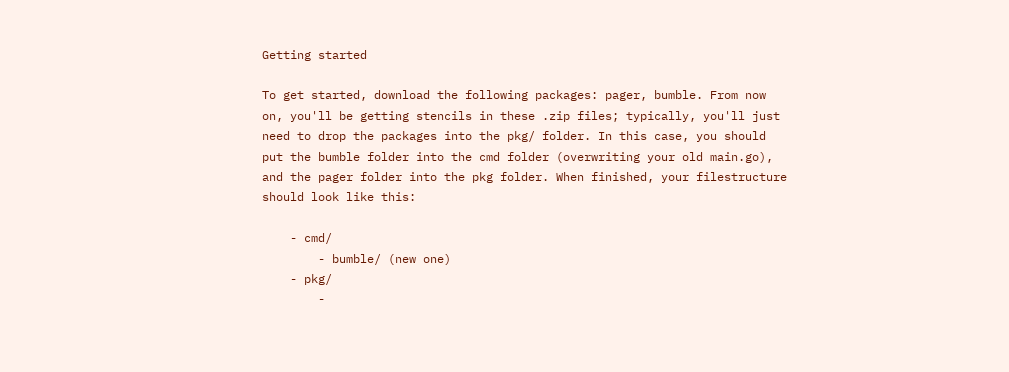Getting started

To get started, download the following packages: pager, bumble. From now on, you'll be getting stencils in these .zip files; typically, you'll just need to drop the packages into the pkg/ folder. In this case, you should put the bumble folder into the cmd folder (overwriting your old main.go), and the pager folder into the pkg folder. When finished, your filestructure should look like this:

    - cmd/
        - bumble/ (new one)
    - pkg/
        -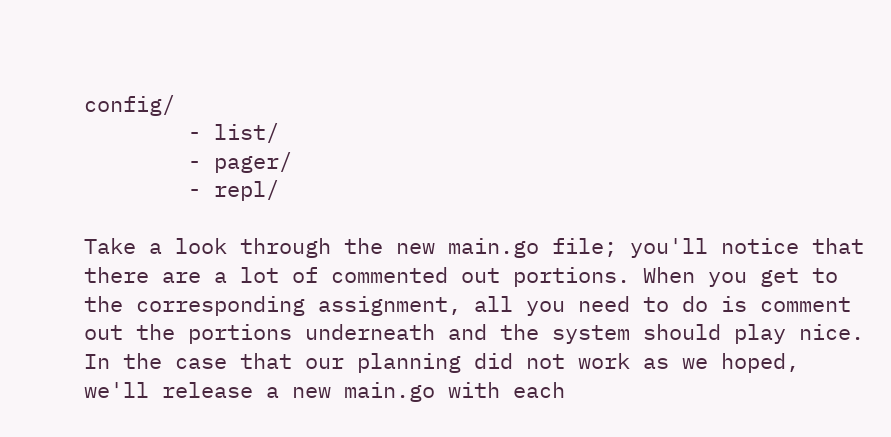config/
        - list/
        - pager/
        - repl/

Take a look through the new main.go file; you'll notice that there are a lot of commented out portions. When you get to the corresponding assignment, all you need to do is comment out the portions underneath and the system should play nice. In the case that our planning did not work as we hoped, we'll release a new main.go with each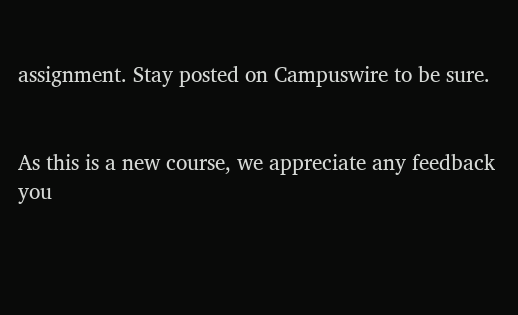assignment. Stay posted on Campuswire to be sure.


As this is a new course, we appreciate any feedback you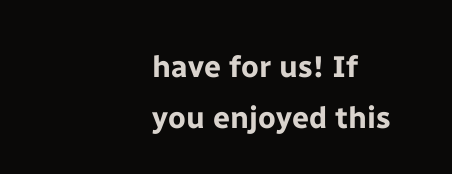have for us! If you enjoyed this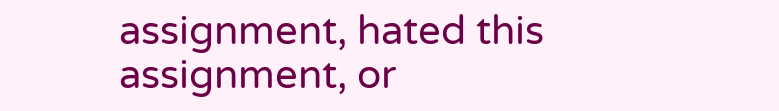assignment, hated this assignment, or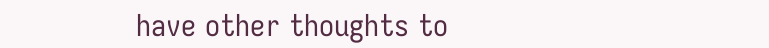have other thoughts to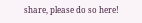share, please do so here!